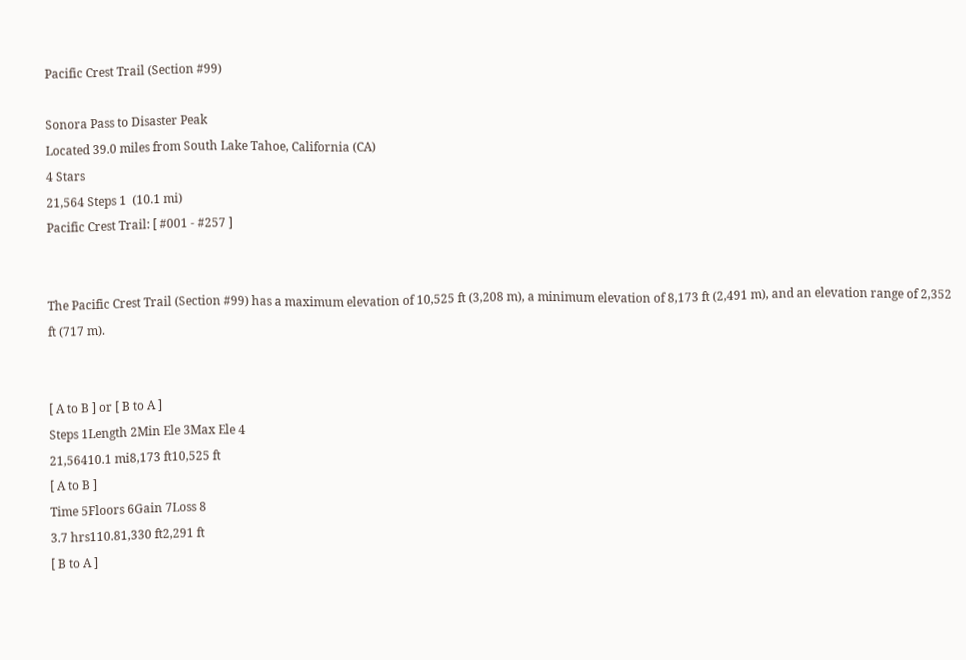Pacific Crest Trail (Section #99)

Sonora Pass to Disaster Peak
Located 39.0 miles from South Lake Tahoe, California (CA)
4 Stars
21,564 Steps 1  (10.1 mi)
Pacific Crest Trail: [ #001 - #257 ]


The Pacific Crest Trail (Section #99) has a maximum elevation of 10,525 ft (3,208 m), a minimum elevation of 8,173 ft (2,491 m), and an elevation range of 2,352 ft (717 m).


[ A to B ] or [ B to A ]
Steps 1Length 2Min Ele 3Max Ele 4
21,56410.1 mi8,173 ft10,525 ft
[ A to B ]
Time 5Floors 6Gain 7Loss 8
3.7 hrs110.81,330 ft2,291 ft
[ B to A ]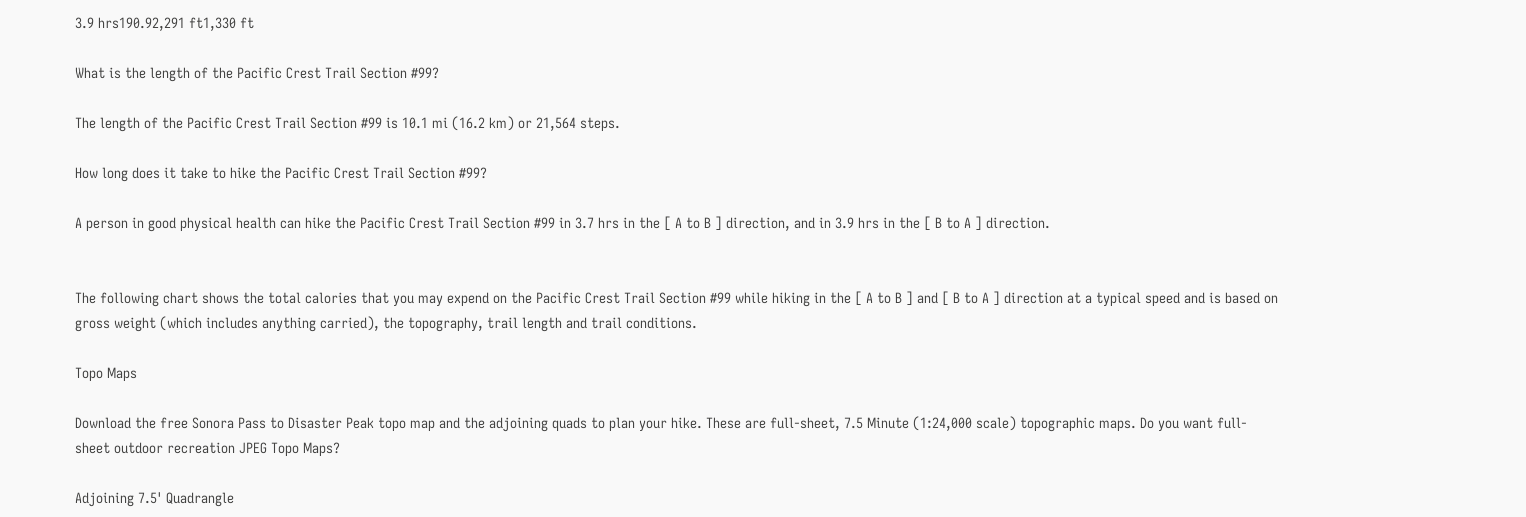3.9 hrs190.92,291 ft1,330 ft

What is the length of the Pacific Crest Trail Section #99?

The length of the Pacific Crest Trail Section #99 is 10.1 mi (16.2 km) or 21,564 steps.

How long does it take to hike the Pacific Crest Trail Section #99?

A person in good physical health can hike the Pacific Crest Trail Section #99 in 3.7 hrs in the [ A to B ] direction, and in 3.9 hrs in the [ B to A ] direction.


The following chart shows the total calories that you may expend on the Pacific Crest Trail Section #99 while hiking in the [ A to B ] and [ B to A ] direction at a typical speed and is based on gross weight (which includes anything carried), the topography, trail length and trail conditions.

Topo Maps

Download the free Sonora Pass to Disaster Peak topo map and the adjoining quads to plan your hike. These are full-sheet, 7.5 Minute (1:24,000 scale) topographic maps. Do you want full-sheet outdoor recreation JPEG Topo Maps?

Adjoining 7.5' Quadrangle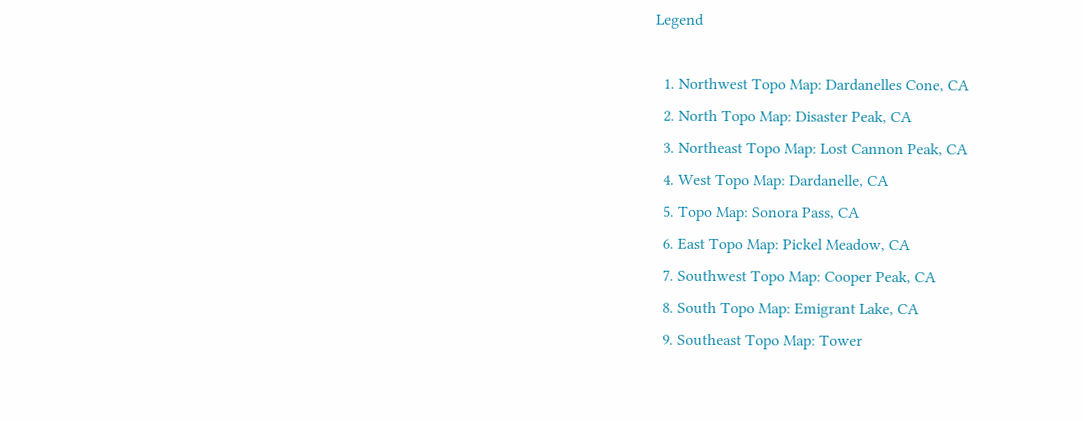Legend

  1. Northwest Topo Map: Dardanelles Cone, CA
  2. North Topo Map: Disaster Peak, CA
  3. Northeast Topo Map: Lost Cannon Peak, CA
  4. West Topo Map: Dardanelle, CA
  5. Topo Map: Sonora Pass, CA
  6. East Topo Map: Pickel Meadow, CA
  7. Southwest Topo Map: Cooper Peak, CA
  8. South Topo Map: Emigrant Lake, CA
  9. Southeast Topo Map: Tower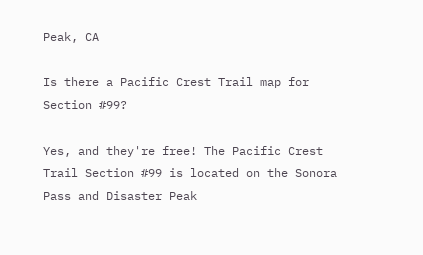Peak, CA

Is there a Pacific Crest Trail map for Section #99?

Yes, and they're free! The Pacific Crest Trail Section #99 is located on the Sonora Pass and Disaster Peak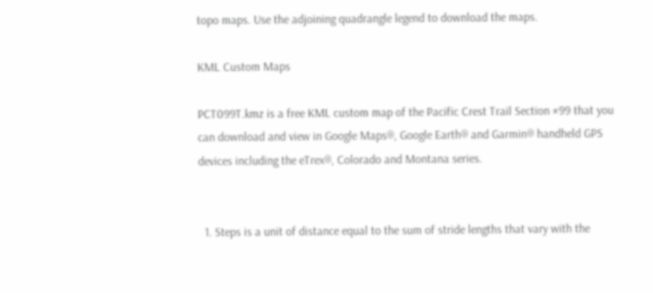topo maps. Use the adjoining quadrangle legend to download the maps.

KML Custom Maps

PCT099T.kmz is a free KML custom map of the Pacific Crest Trail Section #99 that you can download and view in Google Maps®, Google Earth® and Garmin® handheld GPS devices including the eTrex®, Colorado and Montana series.


  1. Steps is a unit of distance equal to the sum of stride lengths that vary with the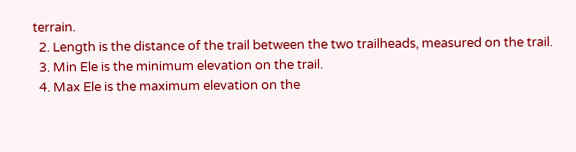terrain.
  2. Length is the distance of the trail between the two trailheads, measured on the trail.
  3. Min Ele is the minimum elevation on the trail.
  4. Max Ele is the maximum elevation on the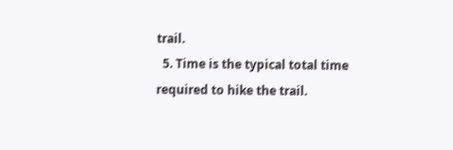trail.
  5. Time is the typical total time required to hike the trail.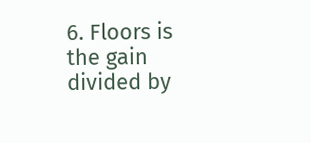6. Floors is the gain divided by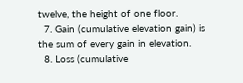twelve, the height of one floor.
  7. Gain (cumulative elevation gain) is the sum of every gain in elevation.
  8. Loss (cumulative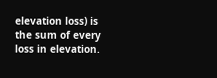elevation loss) is the sum of every loss in elevation.